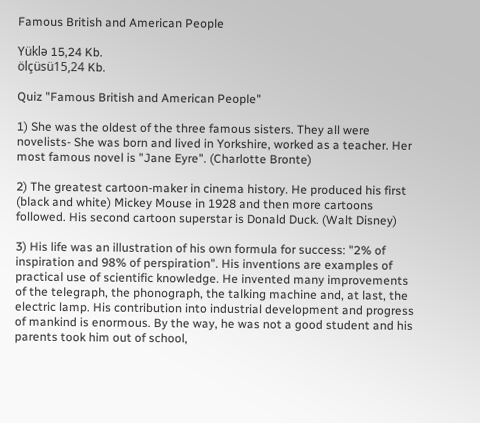Famous British and American People

Yüklə 15,24 Kb.
ölçüsü15,24 Kb.

Quiz "Famous British and American People"

1) She was the oldest of the three famous sisters. They all were novelists- She was born and lived in Yorkshire, worked as a teacher. Her most famous novel is "Jane Eyre". (Charlotte Bronte)

2) The greatest cartoon-maker in cinema history. He produced his first (black and white) Mickey Mouse in 1928 and then more cartoons followed. His second cartoon superstar is Donald Duck. (Walt Disney)

3) His life was an illustration of his own formula for success: "2% of inspiration and 98% of perspiration". His inventions are examples of practical use of scientific knowledge. He invented many improvements of the telegraph, the phonograph, the talking machine and, at last, the electric lamp. His contribution into industrial development and progress of mankind is enormous. By the way, he was not a good student and his parents took him out of school,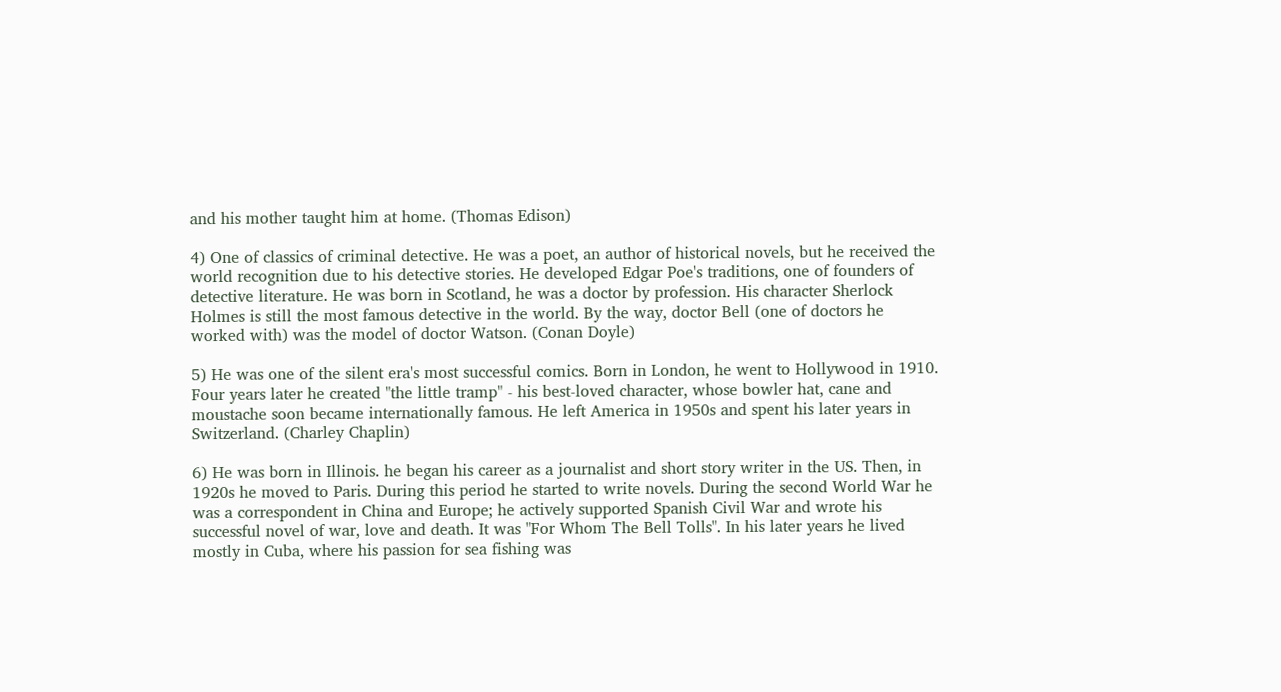and his mother taught him at home. (Thomas Edison)

4) One of classics of criminal detective. He was a poet, an author of historical novels, but he received the world recognition due to his detective stories. He developed Edgar Poe's traditions, one of founders of detective literature. He was born in Scotland, he was a doctor by profession. His character Sherlock Holmes is still the most famous detective in the world. By the way, doctor Bell (one of doctors he worked with) was the model of doctor Watson. (Conan Doyle)

5) He was one of the silent era's most successful comics. Born in London, he went to Hollywood in 1910. Four years later he created "the little tramp" - his best-loved character, whose bowler hat, cane and moustache soon became internationally famous. He left America in 1950s and spent his later years in Switzerland. (Charley Chaplin)

6) He was born in Illinois. he began his career as a journalist and short story writer in the US. Then, in 1920s he moved to Paris. During this period he started to write novels. During the second World War he was a correspondent in China and Europe; he actively supported Spanish Civil War and wrote his successful novel of war, love and death. It was "For Whom The Bell Tolls". In his later years he lived mostly in Cuba, where his passion for sea fishing was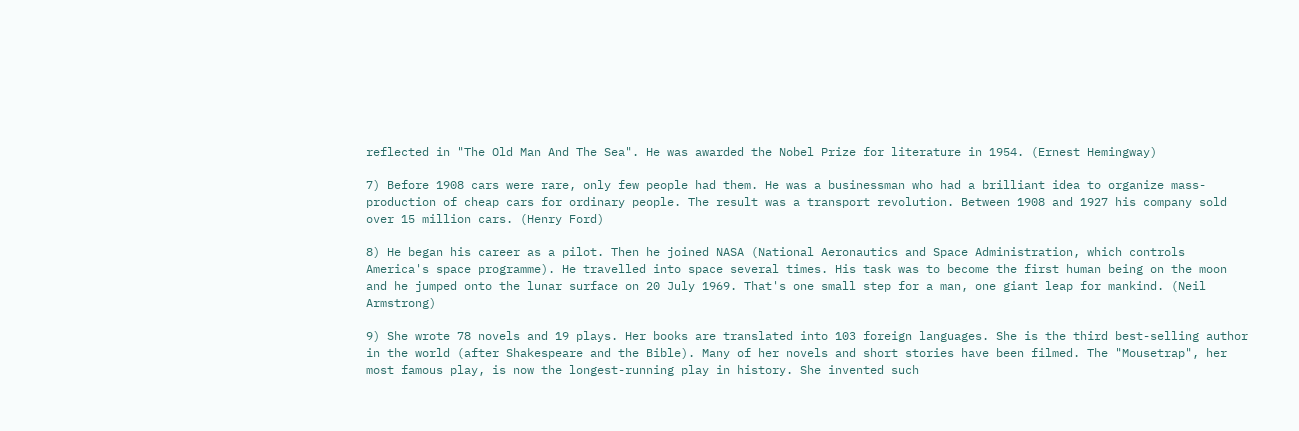reflected in "The Old Man And The Sea". He was awarded the Nobel Prize for literature in 1954. (Ernest Hemingway)

7) Before 1908 cars were rare, only few people had them. He was a businessman who had a brilliant idea to organize mass-production of cheap cars for ordinary people. The result was a transport revolution. Between 1908 and 1927 his company sold over 15 million cars. (Henry Ford)

8) He began his career as a pilot. Then he joined NASA (National Aeronautics and Space Administration, which controls America's space programme). He travelled into space several times. His task was to become the first human being on the moon and he jumped onto the lunar surface on 20 July 1969. That's one small step for a man, one giant leap for mankind. (Neil Armstrong)

9) She wrote 78 novels and 19 plays. Her books are translated into 103 foreign languages. She is the third best-selling author in the world (after Shakespeare and the Bible). Many of her novels and short stories have been filmed. The "Mousetrap", her most famous play, is now the longest-running play in history. She invented such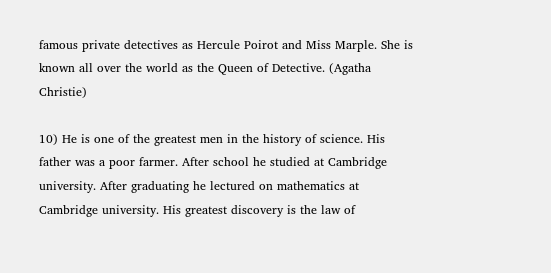famous private detectives as Hercule Poirot and Miss Marple. She is known all over the world as the Queen of Detective. (Agatha Christie)

10) He is one of the greatest men in the history of science. His father was a poor farmer. After school he studied at Cambridge university. After graduating he lectured on mathematics at Cambridge university. His greatest discovery is the law of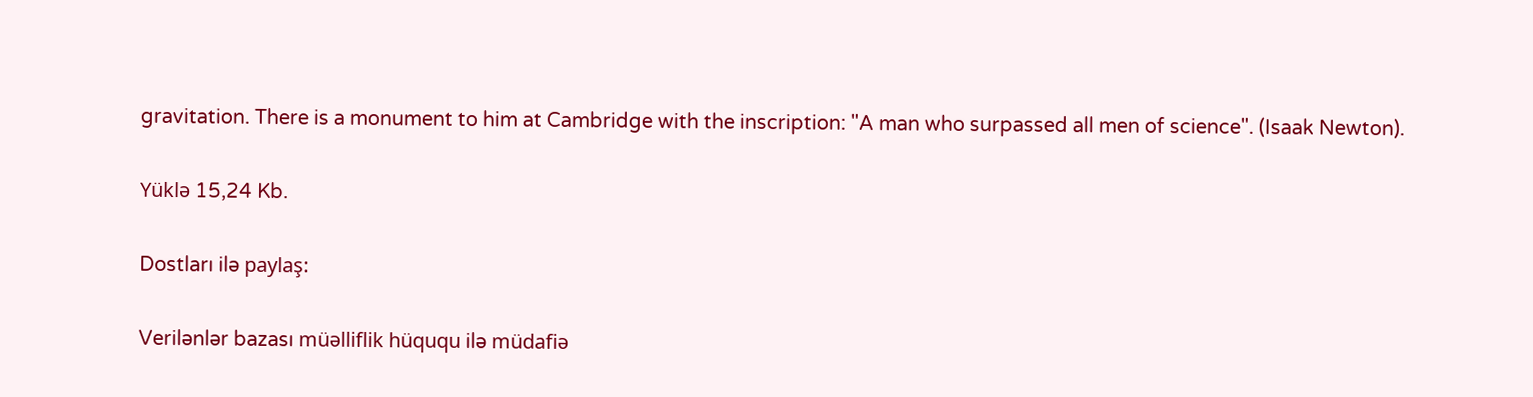gravitation. There is a monument to him at Cambridge with the inscription: "A man who surpassed all men of science". (Isaak Newton).

Yüklə 15,24 Kb.

Dostları ilə paylaş:

Verilənlər bazası müəlliflik hüququ ilə müdafiə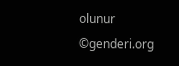olunur ©genderi.org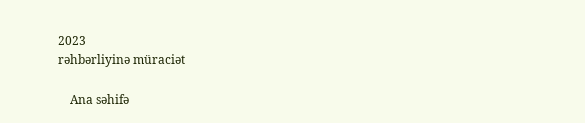2023
rəhbərliyinə müraciət

    Ana səhifə